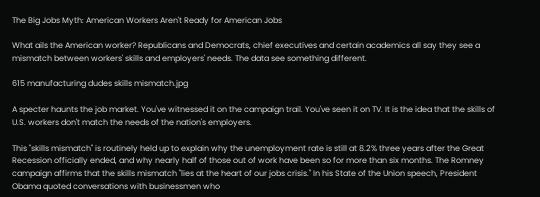The Big Jobs Myth: American Workers Aren't Ready for American Jobs

What ails the American worker? Republicans and Democrats, chief executives and certain academics all say they see a mismatch between workers' skills and employers' needs. The data see something different.

615 manufacturing dudes skills mismatch.jpg

A specter haunts the job market. You've witnessed it on the campaign trail. You've seen it on TV. It is the idea that the skills of U.S. workers don't match the needs of the nation's employers.

This "skills mismatch" is routinely held up to explain why the unemployment rate is still at 8.2% three years after the Great Recession officially ended, and why nearly half of those out of work have been so for more than six months. The Romney campaign affirms that the skills mismatch "lies at the heart of our jobs crisis." In his State of the Union speech, President Obama quoted conversations with businessmen who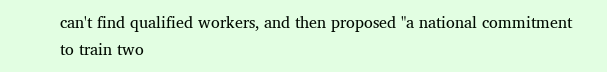can't find qualified workers, and then proposed "a national commitment to train two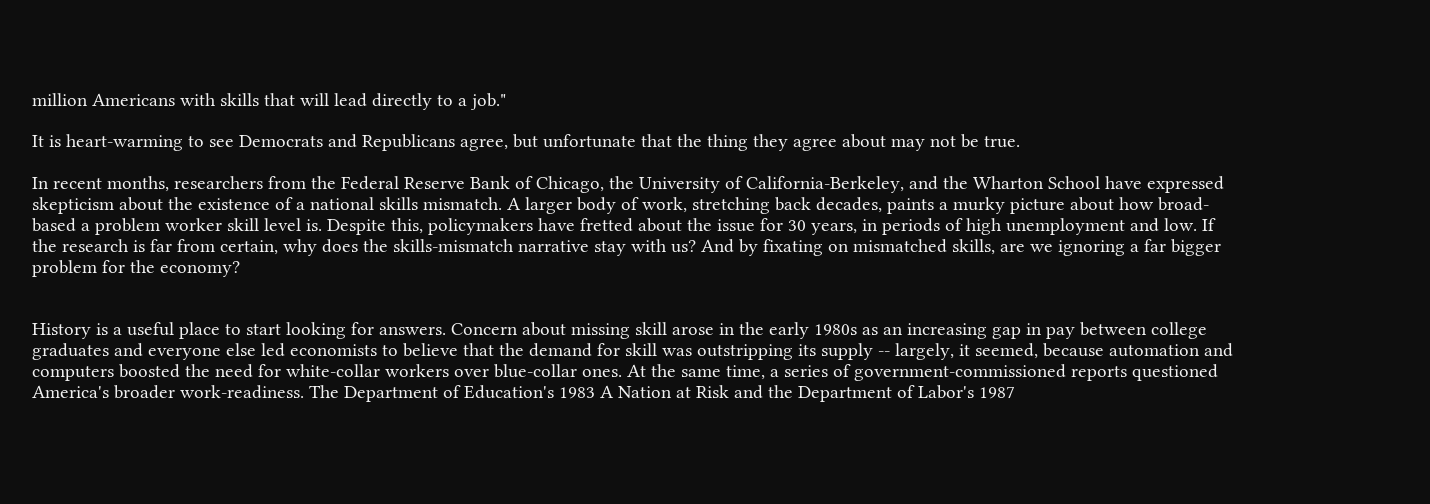million Americans with skills that will lead directly to a job."

It is heart-warming to see Democrats and Republicans agree, but unfortunate that the thing they agree about may not be true.

In recent months, researchers from the Federal Reserve Bank of Chicago, the University of California-Berkeley, and the Wharton School have expressed skepticism about the existence of a national skills mismatch. A larger body of work, stretching back decades, paints a murky picture about how broad-based a problem worker skill level is. Despite this, policymakers have fretted about the issue for 30 years, in periods of high unemployment and low. If the research is far from certain, why does the skills-mismatch narrative stay with us? And by fixating on mismatched skills, are we ignoring a far bigger problem for the economy?


History is a useful place to start looking for answers. Concern about missing skill arose in the early 1980s as an increasing gap in pay between college graduates and everyone else led economists to believe that the demand for skill was outstripping its supply -- largely, it seemed, because automation and computers boosted the need for white-collar workers over blue-collar ones. At the same time, a series of government-commissioned reports questioned America's broader work-readiness. The Department of Education's 1983 A Nation at Risk and the Department of Labor's 1987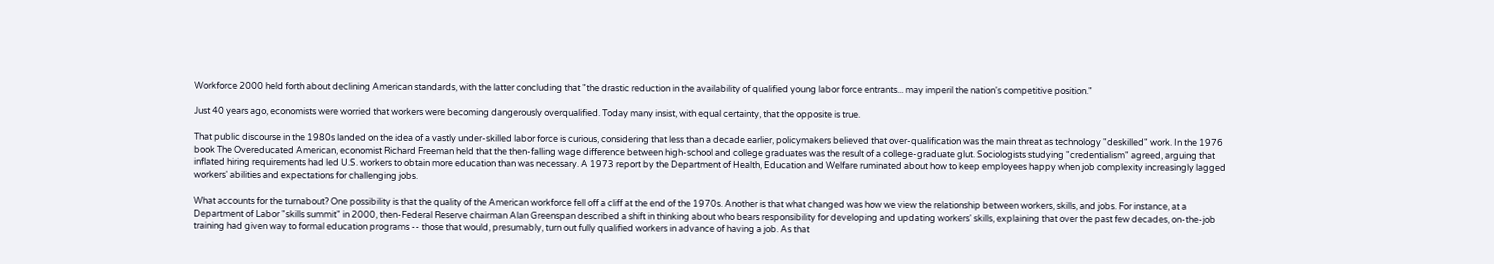Workforce 2000 held forth about declining American standards, with the latter concluding that "the drastic reduction in the availability of qualified young labor force entrants... may imperil the nation's competitive position."

Just 40 years ago, economists were worried that workers were becoming dangerously overqualified. Today many insist, with equal certainty, that the opposite is true.

That public discourse in the 1980s landed on the idea of a vastly under-skilled labor force is curious, considering that less than a decade earlier, policymakers believed that over-qualification was the main threat as technology "deskilled" work. In the 1976 book The Overeducated American, economist Richard Freeman held that the then-falling wage difference between high-school and college graduates was the result of a college-graduate glut. Sociologists studying "credentialism" agreed, arguing that inflated hiring requirements had led U.S. workers to obtain more education than was necessary. A 1973 report by the Department of Health, Education and Welfare ruminated about how to keep employees happy when job complexity increasingly lagged workers' abilities and expectations for challenging jobs.

What accounts for the turnabout? One possibility is that the quality of the American workforce fell off a cliff at the end of the 1970s. Another is that what changed was how we view the relationship between workers, skills, and jobs. For instance, at a Department of Labor "skills summit" in 2000, then-Federal Reserve chairman Alan Greenspan described a shift in thinking about who bears responsibility for developing and updating workers' skills, explaining that over the past few decades, on-the-job training had given way to formal education programs -- those that would, presumably, turn out fully qualified workers in advance of having a job. As that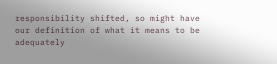responsibility shifted, so might have our definition of what it means to be adequately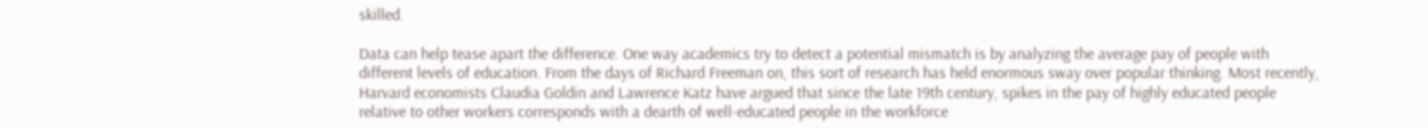skilled.

Data can help tease apart the difference. One way academics try to detect a potential mismatch is by analyzing the average pay of people with different levels of education. From the days of Richard Freeman on, this sort of research has held enormous sway over popular thinking. Most recently, Harvard economists Claudia Goldin and Lawrence Katz have argued that since the late 19th century, spikes in the pay of highly educated people relative to other workers corresponds with a dearth of well-educated people in the workforce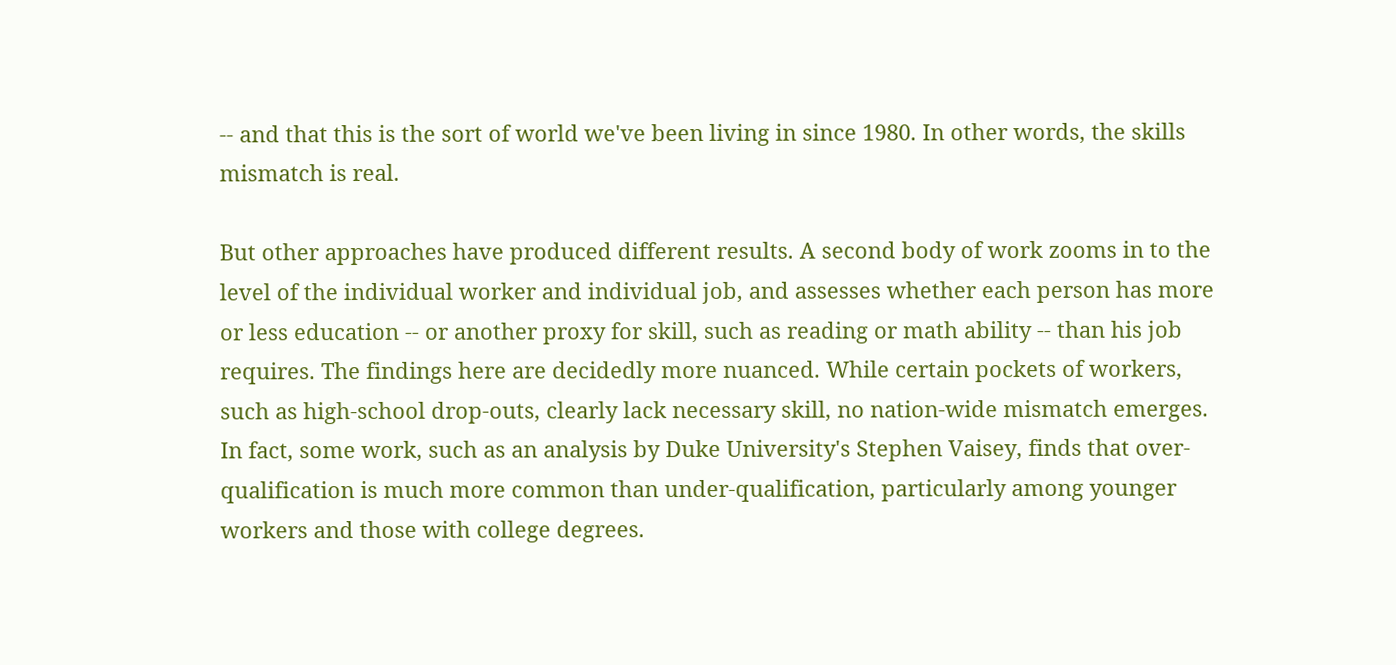-- and that this is the sort of world we've been living in since 1980. In other words, the skills mismatch is real.

But other approaches have produced different results. A second body of work zooms in to the level of the individual worker and individual job, and assesses whether each person has more or less education -- or another proxy for skill, such as reading or math ability -- than his job requires. The findings here are decidedly more nuanced. While certain pockets of workers, such as high-school drop-outs, clearly lack necessary skill, no nation-wide mismatch emerges. In fact, some work, such as an analysis by Duke University's Stephen Vaisey, finds that over-qualification is much more common than under-qualification, particularly among younger workers and those with college degrees.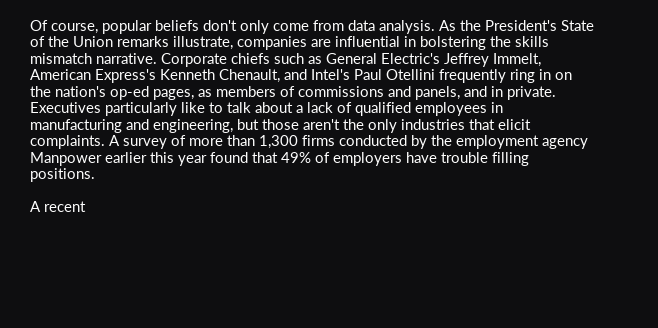Of course, popular beliefs don't only come from data analysis. As the President's State of the Union remarks illustrate, companies are influential in bolstering the skills mismatch narrative. Corporate chiefs such as General Electric's Jeffrey Immelt, American Express's Kenneth Chenault, and Intel's Paul Otellini frequently ring in on the nation's op-ed pages, as members of commissions and panels, and in private. Executives particularly like to talk about a lack of qualified employees in manufacturing and engineering, but those aren't the only industries that elicit complaints. A survey of more than 1,300 firms conducted by the employment agency Manpower earlier this year found that 49% of employers have trouble filling positions.

A recent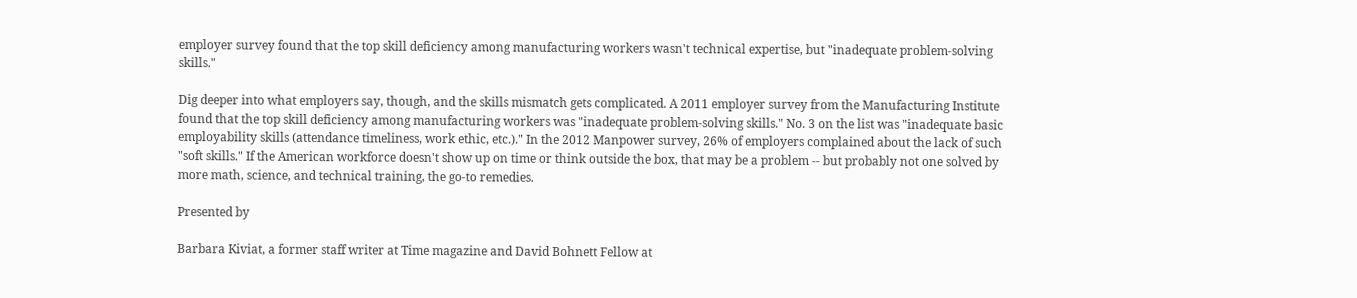employer survey found that the top skill deficiency among manufacturing workers wasn't technical expertise, but "inadequate problem-solving skills."

Dig deeper into what employers say, though, and the skills mismatch gets complicated. A 2011 employer survey from the Manufacturing Institute found that the top skill deficiency among manufacturing workers was "inadequate problem-solving skills." No. 3 on the list was "inadequate basic employability skills (attendance timeliness, work ethic, etc.)." In the 2012 Manpower survey, 26% of employers complained about the lack of such "soft skills." If the American workforce doesn't show up on time or think outside the box, that may be a problem -- but probably not one solved by more math, science, and technical training, the go-to remedies.

Presented by

Barbara Kiviat, a former staff writer at Time magazine and David Bohnett Fellow at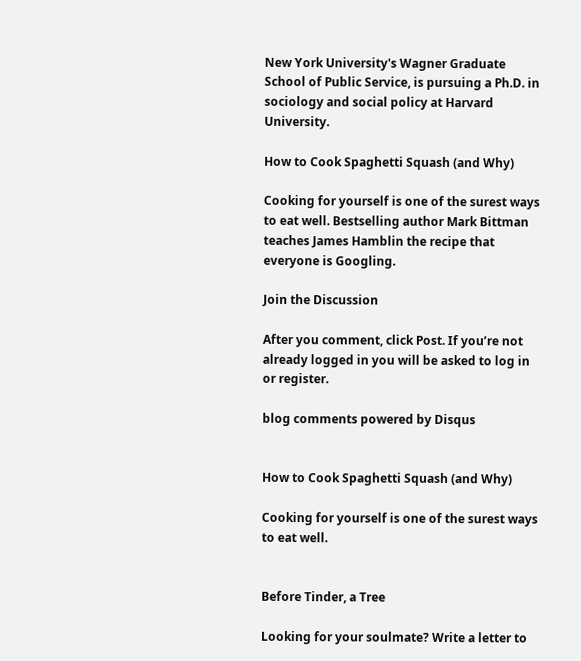New York University's Wagner Graduate School of Public Service, is pursuing a Ph.D. in sociology and social policy at Harvard University.

How to Cook Spaghetti Squash (and Why)

Cooking for yourself is one of the surest ways to eat well. Bestselling author Mark Bittman teaches James Hamblin the recipe that everyone is Googling.

Join the Discussion

After you comment, click Post. If you’re not already logged in you will be asked to log in or register.

blog comments powered by Disqus


How to Cook Spaghetti Squash (and Why)

Cooking for yourself is one of the surest ways to eat well.


Before Tinder, a Tree

Looking for your soulmate? Write a letter to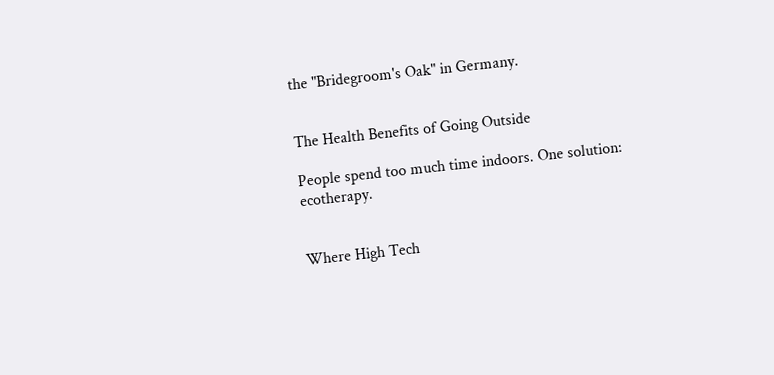the "Bridegroom's Oak" in Germany.


The Health Benefits of Going Outside

People spend too much time indoors. One solution: ecotherapy.


Where High Tech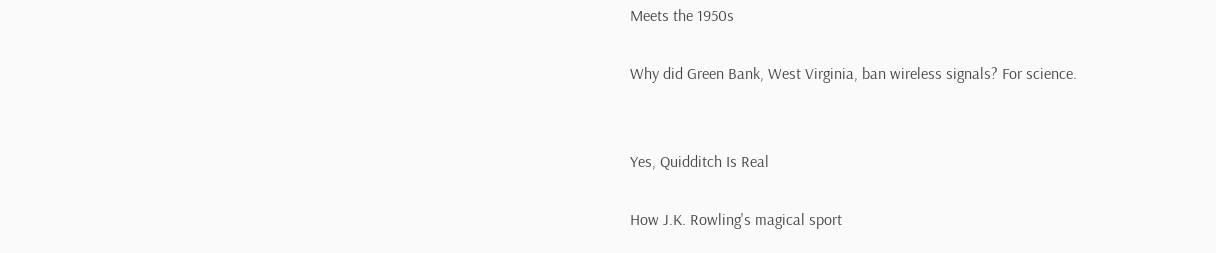Meets the 1950s

Why did Green Bank, West Virginia, ban wireless signals? For science.


Yes, Quidditch Is Real

How J.K. Rowling's magical sport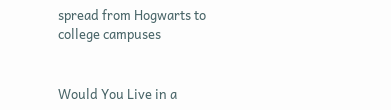spread from Hogwarts to college campuses


Would You Live in a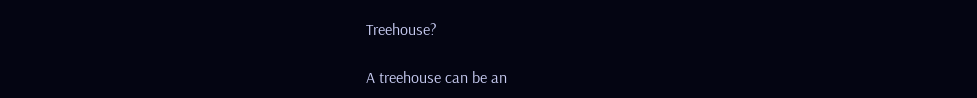Treehouse?

A treehouse can be an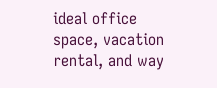ideal office space, vacation rental, and way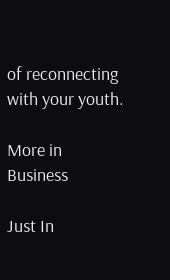of reconnecting with your youth.

More in Business

Just In